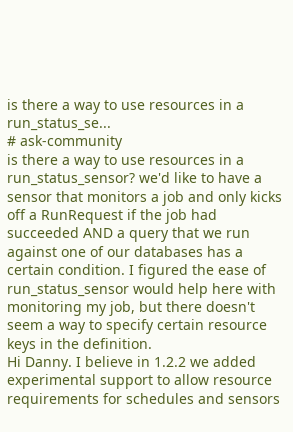is there a way to use resources in a run_status_se...
# ask-community
is there a way to use resources in a run_status_sensor? we'd like to have a sensor that monitors a job and only kicks off a RunRequest if the job had succeeded AND a query that we run against one of our databases has a certain condition. I figured the ease of run_status_sensor would help here with monitoring my job, but there doesn't seem a way to specify certain resource keys in the definition.
Hi Danny. I believe in 1.2.2 we added experimental support to allow resource requirements for schedules and sensors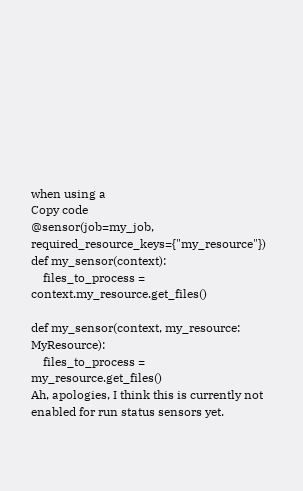when using a
Copy code
@sensor(job=my_job, required_resource_keys={"my_resource"})
def my_sensor(context):
    files_to_process = context.my_resource.get_files()

def my_sensor(context, my_resource: MyResource):
    files_to_process = my_resource.get_files()
Ah, apologies, I think this is currently not enabled for run status sensors yet.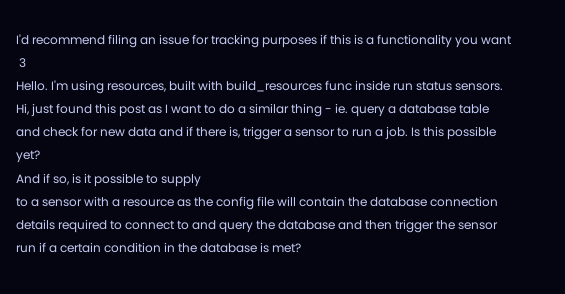I'd recommend filing an issue for tracking purposes if this is a functionality you want
 3
Hello. I'm using resources, built with build_resources func inside run status sensors.
Hi, just found this post as I want to do a similar thing - ie. query a database table and check for new data and if there is, trigger a sensor to run a job. Is this possible yet?
And if so, is it possible to supply
to a sensor with a resource as the config file will contain the database connection details required to connect to and query the database and then trigger the sensor run if a certain condition in the database is met?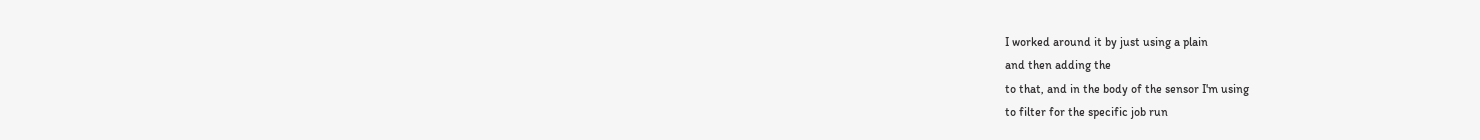I worked around it by just using a plain
and then adding the
to that, and in the body of the sensor I'm using
to filter for the specific job run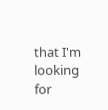that I'm looking for